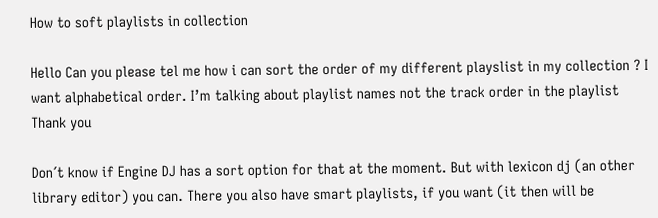How to soft playlists in collection

Hello Can you please tel me how i can sort the order of my different playslist in my collection ? I want alphabetical order. I’m talking about playlist names not the track order in the playlist Thank you

Don´t know if Engine DJ has a sort option for that at the moment. But with lexicon dj (an other library editor) you can. There you also have smart playlists, if you want (it then will be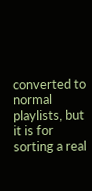converted to normal playlists, but it is for sorting a real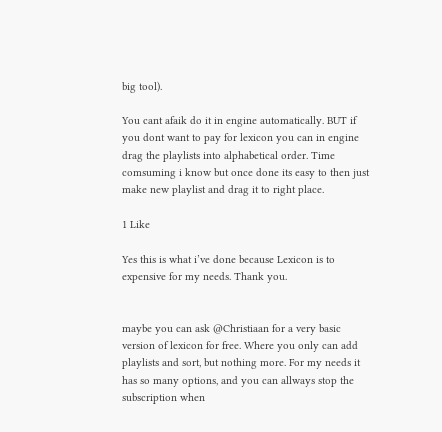big tool).

You cant afaik do it in engine automatically. BUT if you dont want to pay for lexicon you can in engine drag the playlists into alphabetical order. Time comsuming i know but once done its easy to then just make new playlist and drag it to right place.

1 Like

Yes this is what i’ve done because Lexicon is to expensive for my needs. Thank you.


maybe you can ask @Christiaan for a very basic version of lexicon for free. Where you only can add playlists and sort, but nothing more. For my needs it has so many options, and you can allways stop the subscription when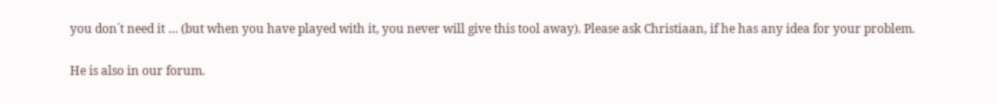you don´t need it … (but when you have played with it, you never will give this tool away). Please ask Christiaan, if he has any idea for your problem.

He is also in our forum.